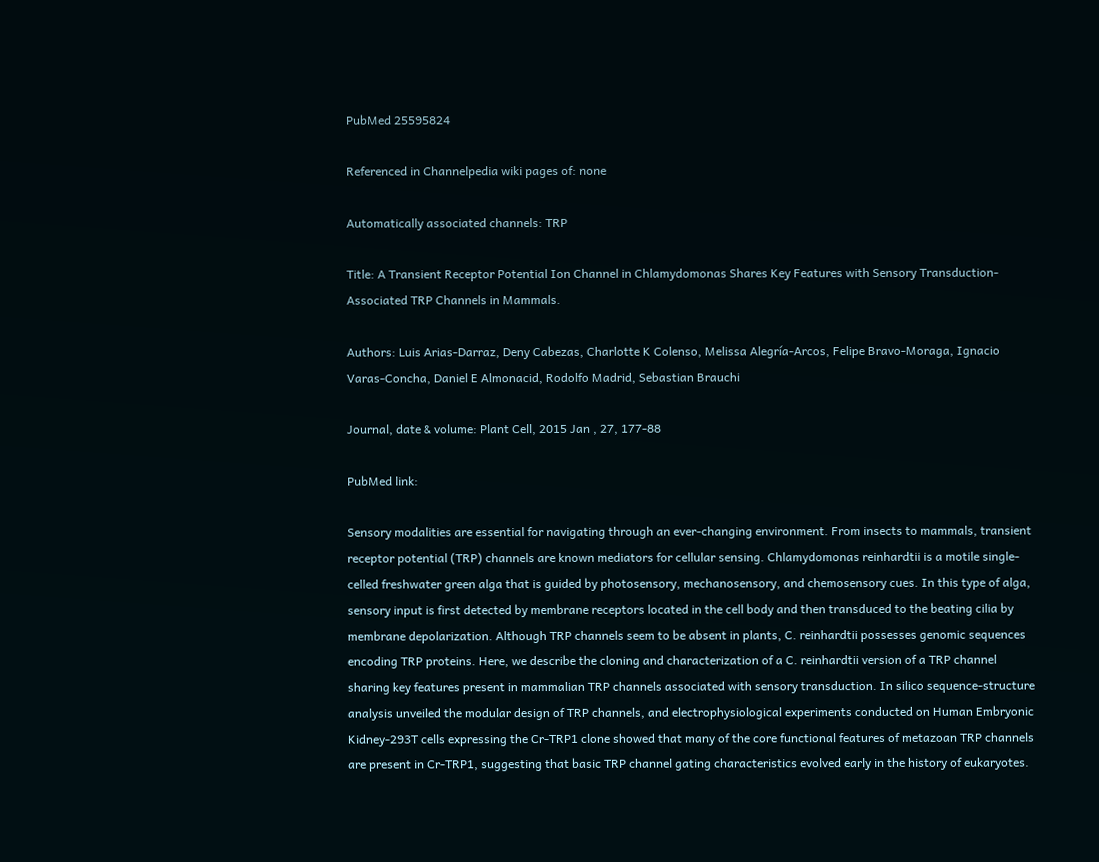PubMed 25595824

Referenced in Channelpedia wiki pages of: none

Automatically associated channels: TRP

Title: A Transient Receptor Potential Ion Channel in Chlamydomonas Shares Key Features with Sensory Transduction-Associated TRP Channels in Mammals.

Authors: Luis Arias-Darraz, Deny Cabezas, Charlotte K Colenso, Melissa Alegría-Arcos, Felipe Bravo-Moraga, Ignacio Varas-Concha, Daniel E Almonacid, Rodolfo Madrid, Sebastian Brauchi

Journal, date & volume: Plant Cell, 2015 Jan , 27, 177-88

PubMed link:

Sensory modalities are essential for navigating through an ever-changing environment. From insects to mammals, transient receptor potential (TRP) channels are known mediators for cellular sensing. Chlamydomonas reinhardtii is a motile single-celled freshwater green alga that is guided by photosensory, mechanosensory, and chemosensory cues. In this type of alga, sensory input is first detected by membrane receptors located in the cell body and then transduced to the beating cilia by membrane depolarization. Although TRP channels seem to be absent in plants, C. reinhardtii possesses genomic sequences encoding TRP proteins. Here, we describe the cloning and characterization of a C. reinhardtii version of a TRP channel sharing key features present in mammalian TRP channels associated with sensory transduction. In silico sequence-structure analysis unveiled the modular design of TRP channels, and electrophysiological experiments conducted on Human Embryonic Kidney-293T cells expressing the Cr-TRP1 clone showed that many of the core functional features of metazoan TRP channels are present in Cr-TRP1, suggesting that basic TRP channel gating characteristics evolved early in the history of eukaryotes.